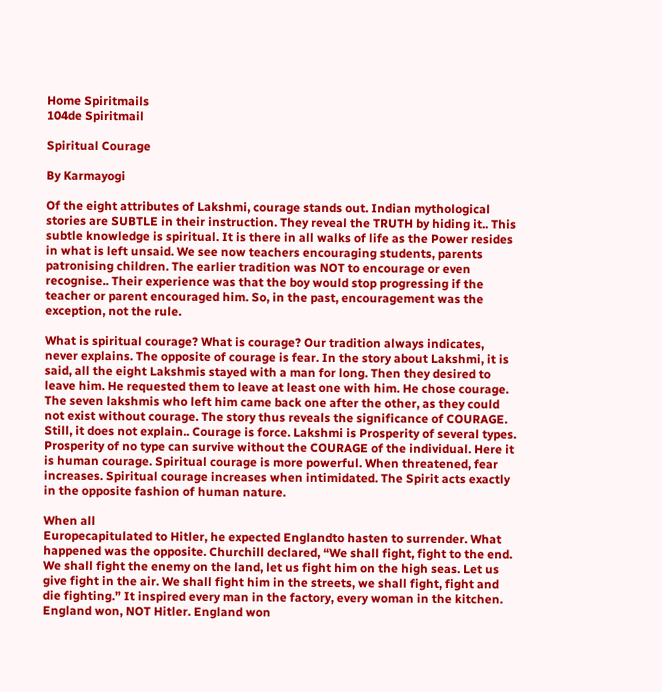Home Spiritmails
104de Spiritmail

Spiritual Courage

By Karmayogi

Of the eight attributes of Lakshmi, courage stands out. Indian mythological stories are SUBTLE in their instruction. They reveal the TRUTH by hiding it.. This subtle knowledge is spiritual. It is there in all walks of life as the Power resides in what is left unsaid. We see now teachers encouraging students, parents patronising children. The earlier tradition was NOT to encourage or even recognise.. Their experience was that the boy would stop progressing if the teacher or parent encouraged him. So, in the past, encouragement was the exception, not the rule.

What is spiritual courage? What is courage? Our tradition always indicates, never explains. The opposite of courage is fear. In the story about Lakshmi, it is said, all the eight Lakshmis stayed with a man for long. Then they desired to leave him. He requested them to leave at least one with him. He chose courage. The seven lakshmis who left him came back one after the other, as they could not exist without courage. The story thus reveals the significance of COURAGE. Still, it does not explain.. Courage is force. Lakshmi is Prosperity of several types. Prosperity of no type can survive without the COURAGE of the individual. Here it is human courage. Spiritual courage is more powerful. When threatened, fear increases. Spiritual courage increases when intimidated. The Spirit acts exactly in the opposite fashion of human nature.

When all
Europecapitulated to Hitler, he expected Englandto hasten to surrender. What happened was the opposite. Churchill declared, “We shall fight, fight to the end. We shall fight the enemy on the land, let us fight him on the high seas. Let us give fight in the air. We shall fight him in the streets, we shall fight, fight and die fighting.” It inspired every man in the factory, every woman in the kitchen. England won, NOT Hitler. England won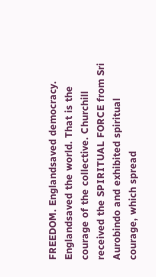FREEDOM. Englandsaved democracy. Englandsaved the world. That is the courage of the collective. Churchill received the SPIRITUAL FORCE from Sri Aurobindo and exhibited spiritual courage, which spread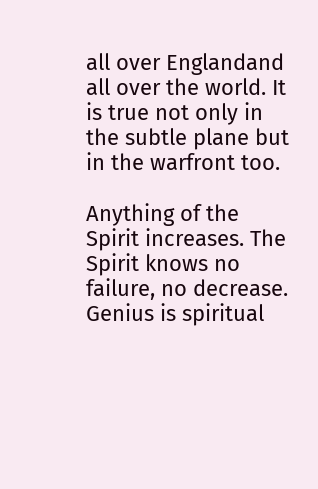all over Englandand all over the world. It is true not only in the subtle plane but in the warfront too.

Anything of the Spirit increases. The Spirit knows no failure, no decrease. Genius is spiritual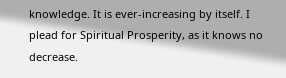knowledge. It is ever-increasing by itself. I plead for Spiritual Prosperity, as it knows no decrease.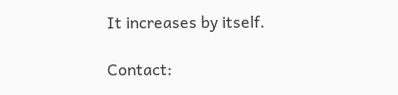It increases by itself.

Contact: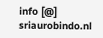info [@] sriaurobindo.nl